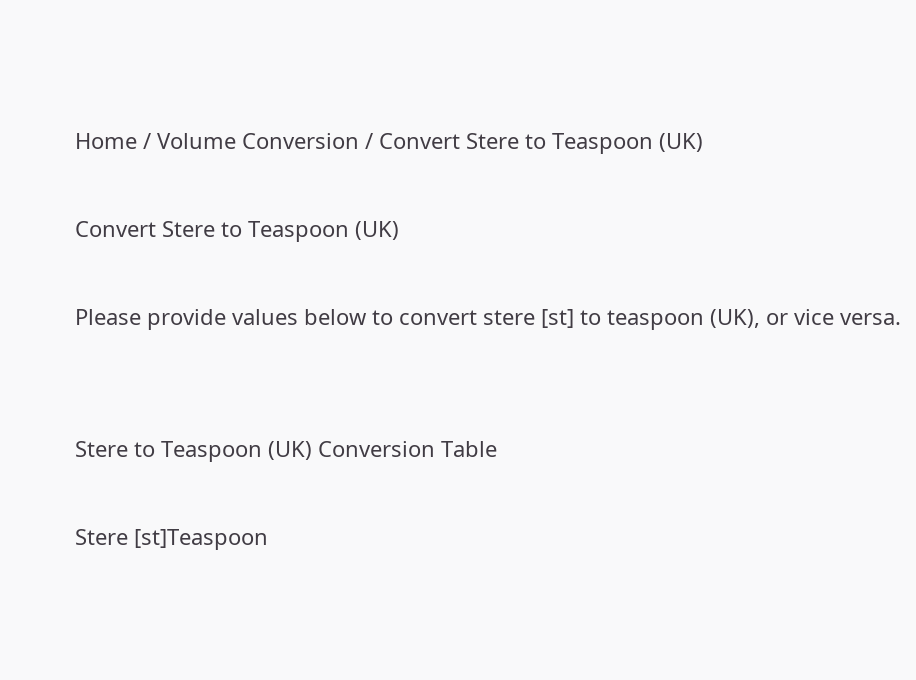Home / Volume Conversion / Convert Stere to Teaspoon (UK)

Convert Stere to Teaspoon (UK)

Please provide values below to convert stere [st] to teaspoon (UK), or vice versa.


Stere to Teaspoon (UK) Conversion Table

Stere [st]Teaspoon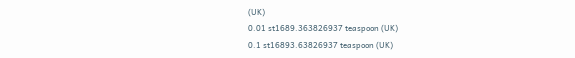(UK)
0.01 st1689.363826937 teaspoon (UK)
0.1 st16893.63826937 teaspoon (UK)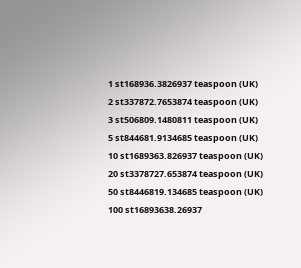1 st168936.3826937 teaspoon (UK)
2 st337872.7653874 teaspoon (UK)
3 st506809.1480811 teaspoon (UK)
5 st844681.9134685 teaspoon (UK)
10 st1689363.826937 teaspoon (UK)
20 st3378727.653874 teaspoon (UK)
50 st8446819.134685 teaspoon (UK)
100 st16893638.26937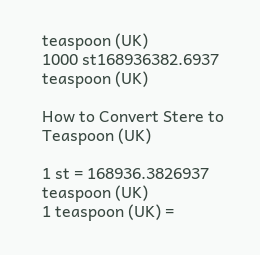teaspoon (UK)
1000 st168936382.6937 teaspoon (UK)

How to Convert Stere to Teaspoon (UK)

1 st = 168936.3826937 teaspoon (UK)
1 teaspoon (UK) =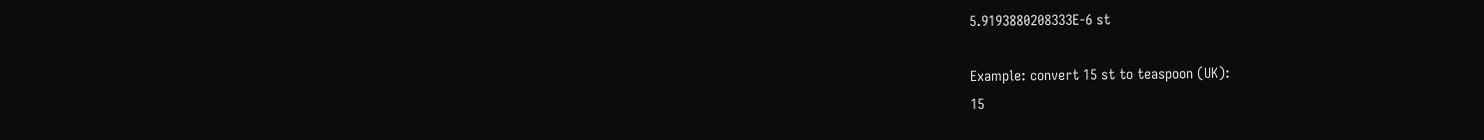5.9193880208333E-6 st

Example: convert 15 st to teaspoon (UK):
15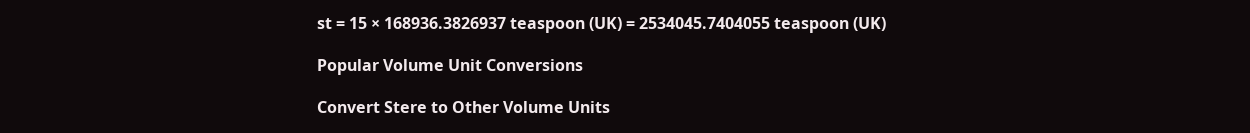st = 15 × 168936.3826937 teaspoon (UK) = 2534045.7404055 teaspoon (UK)

Popular Volume Unit Conversions

Convert Stere to Other Volume Units